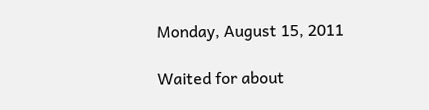Monday, August 15, 2011

Waited for about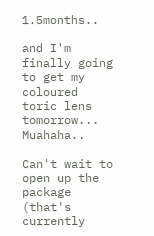1.5months..

and I'm finally going to get my coloured toric lens tomorrow... Muahaha..

Can't wait to open up the package (that's currently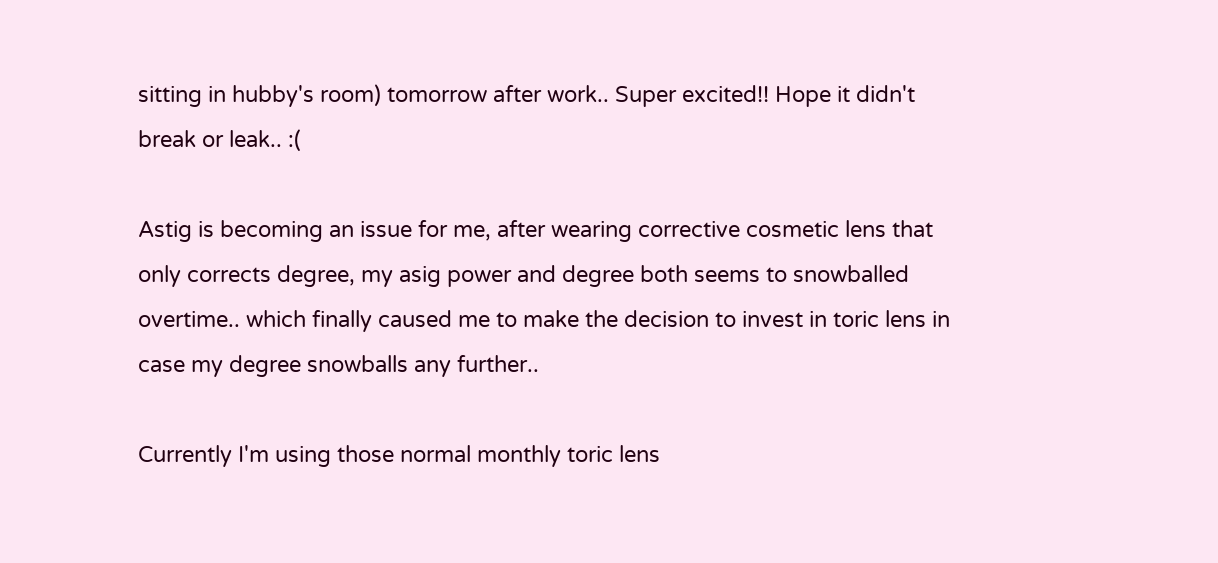sitting in hubby's room) tomorrow after work.. Super excited!! Hope it didn't break or leak.. :(

Astig is becoming an issue for me, after wearing corrective cosmetic lens that only corrects degree, my asig power and degree both seems to snowballed overtime.. which finally caused me to make the decision to invest in toric lens in case my degree snowballs any further..

Currently I'm using those normal monthly toric lens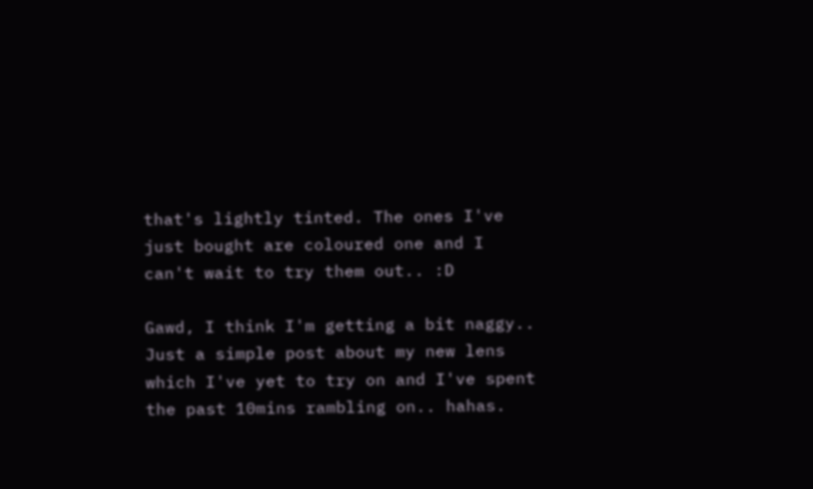that's lightly tinted. The ones I've just bought are coloured one and I can't wait to try them out.. :D

Gawd, I think I'm getting a bit naggy.. Just a simple post about my new lens which I've yet to try on and I've spent the past 10mins rambling on.. hahas.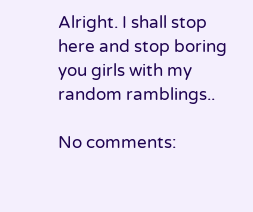Alright. I shall stop here and stop boring you girls with my random ramblings..

No comments: